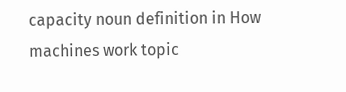capacity noun definition in How machines work topic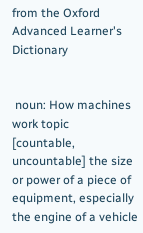from the Oxford Advanced Learner's Dictionary


 noun: How machines work topic
[countable, uncountable] the size or power of a piece of equipment, especially the engine of a vehicle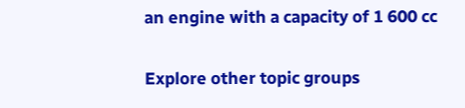an engine with a capacity of 1 600 cc

Explore other topic groups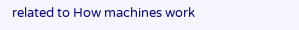related to How machines work